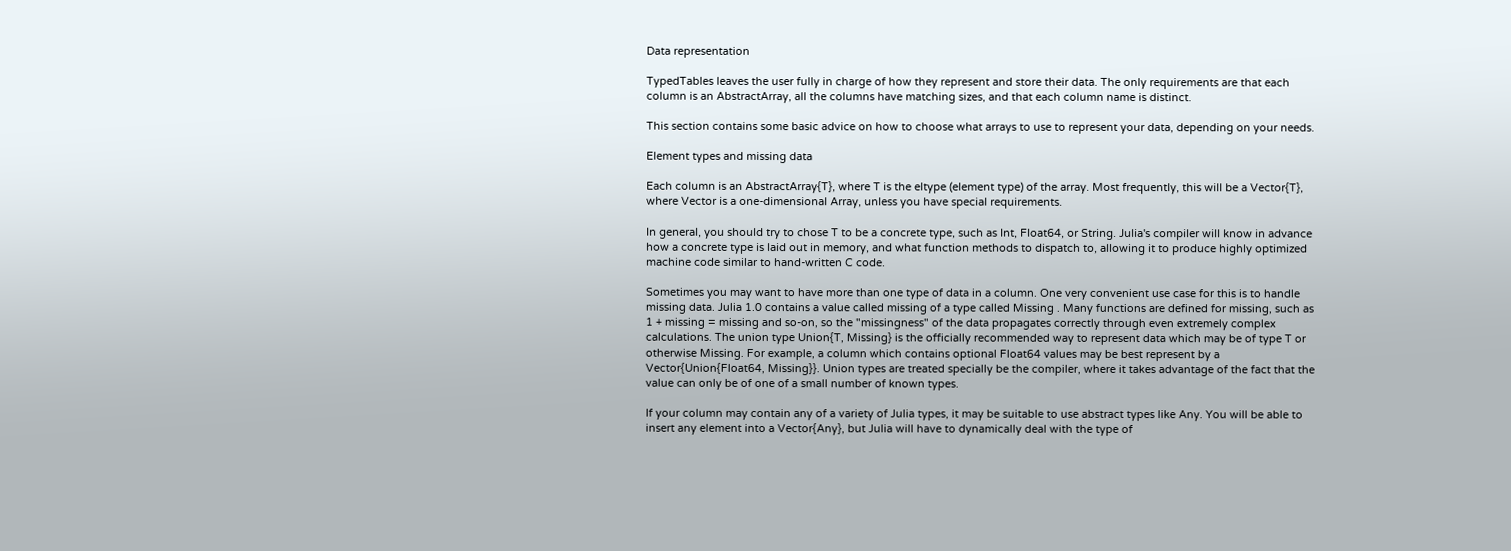Data representation

TypedTables leaves the user fully in charge of how they represent and store their data. The only requirements are that each column is an AbstractArray, all the columns have matching sizes, and that each column name is distinct.

This section contains some basic advice on how to choose what arrays to use to represent your data, depending on your needs.

Element types and missing data

Each column is an AbstractArray{T}, where T is the eltype (element type) of the array. Most frequently, this will be a Vector{T}, where Vector is a one-dimensional Array, unless you have special requirements.

In general, you should try to chose T to be a concrete type, such as Int, Float64, or String. Julia's compiler will know in advance how a concrete type is laid out in memory, and what function methods to dispatch to, allowing it to produce highly optimized machine code similar to hand-written C code.

Sometimes you may want to have more than one type of data in a column. One very convenient use case for this is to handle missing data. Julia 1.0 contains a value called missing of a type called Missing . Many functions are defined for missing, such as 1 + missing = missing and so-on, so the "missingness" of the data propagates correctly through even extremely complex calculations. The union type Union{T, Missing} is the officially recommended way to represent data which may be of type T or otherwise Missing. For example, a column which contains optional Float64 values may be best represent by a Vector{Union{Float64, Missing}}. Union types are treated specially be the compiler, where it takes advantage of the fact that the value can only be of one of a small number of known types.

If your column may contain any of a variety of Julia types, it may be suitable to use abstract types like Any. You will be able to insert any element into a Vector{Any}, but Julia will have to dynamically deal with the type of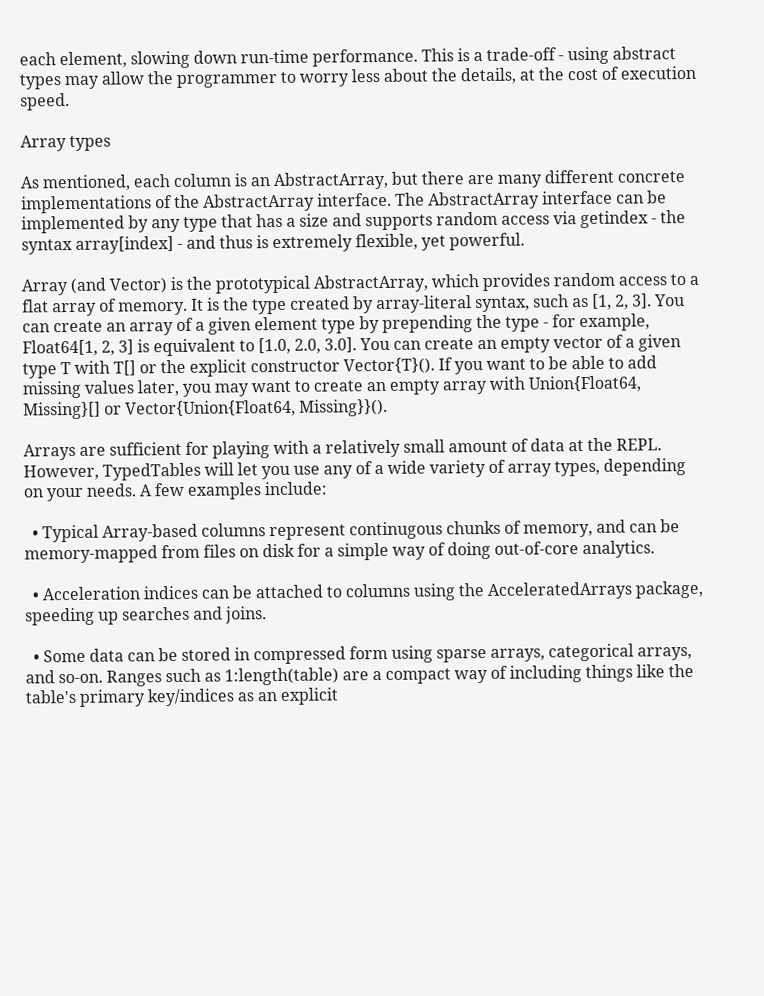each element, slowing down run-time performance. This is a trade-off - using abstract types may allow the programmer to worry less about the details, at the cost of execution speed.

Array types

As mentioned, each column is an AbstractArray, but there are many different concrete implementations of the AbstractArray interface. The AbstractArray interface can be implemented by any type that has a size and supports random access via getindex - the syntax array[index] - and thus is extremely flexible, yet powerful.

Array (and Vector) is the prototypical AbstractArray, which provides random access to a flat array of memory. It is the type created by array-literal syntax, such as [1, 2, 3]. You can create an array of a given element type by prepending the type - for example, Float64[1, 2, 3] is equivalent to [1.0, 2.0, 3.0]. You can create an empty vector of a given type T with T[] or the explicit constructor Vector{T}(). If you want to be able to add missing values later, you may want to create an empty array with Union{Float64, Missing}[] or Vector{Union{Float64, Missing}}().

Arrays are sufficient for playing with a relatively small amount of data at the REPL. However, TypedTables will let you use any of a wide variety of array types, depending on your needs. A few examples include:

  • Typical Array-based columns represent continugous chunks of memory, and can be memory-mapped from files on disk for a simple way of doing out-of-core analytics.

  • Acceleration indices can be attached to columns using the AcceleratedArrays package, speeding up searches and joins.

  • Some data can be stored in compressed form using sparse arrays, categorical arrays, and so-on. Ranges such as 1:length(table) are a compact way of including things like the table's primary key/indices as an explicit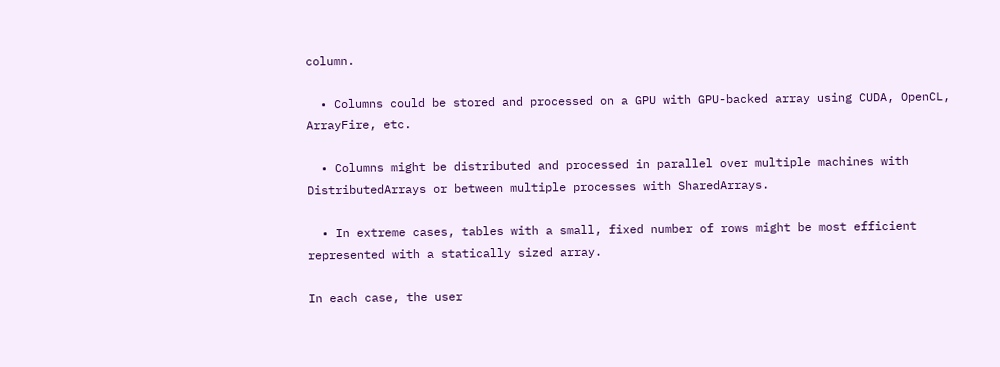column.

  • Columns could be stored and processed on a GPU with GPU-backed array using CUDA, OpenCL, ArrayFire, etc.

  • Columns might be distributed and processed in parallel over multiple machines with DistributedArrays or between multiple processes with SharedArrays.

  • In extreme cases, tables with a small, fixed number of rows might be most efficient represented with a statically sized array.

In each case, the user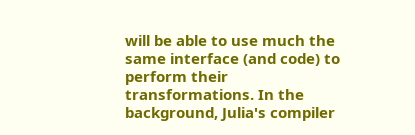will be able to use much the same interface (and code) to perform their transformations. In the background, Julia's compiler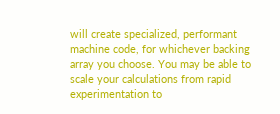will create specialized, performant machine code, for whichever backing array you choose. You may be able to scale your calculations from rapid experimentation to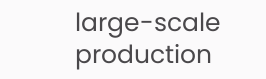large-scale production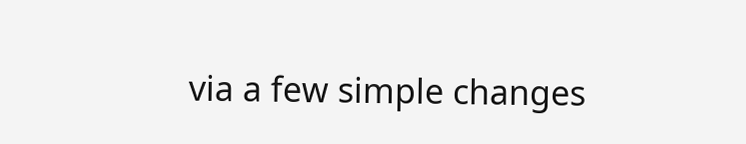via a few simple changes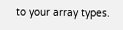to your array types.